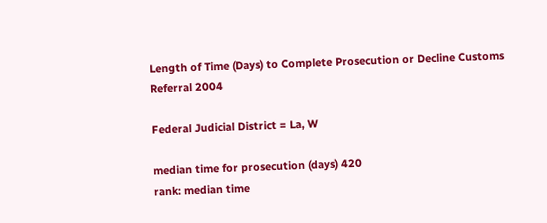Length of Time (Days) to Complete Prosecution or Decline Customs Referral 2004

Federal Judicial District = La, W

median time for prosecution (days) 420
rank: median time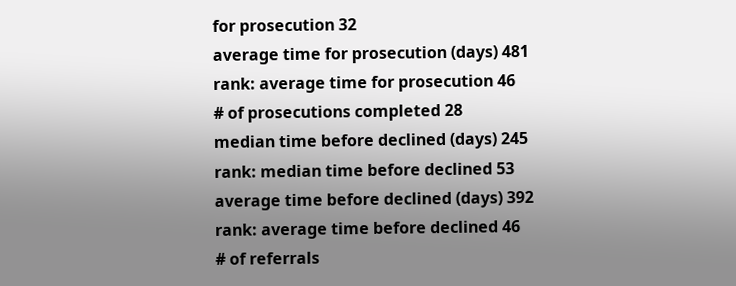for prosecution 32
average time for prosecution (days) 481
rank: average time for prosecution 46
# of prosecutions completed 28
median time before declined (days) 245
rank: median time before declined 53
average time before declined (days) 392
rank: average time before declined 46
# of referrals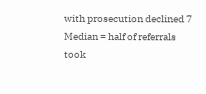with prosecution declined 7
Median = half of referrals took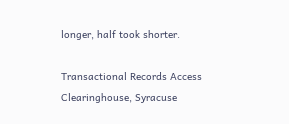longer, half took shorter.

Transactional Records Access Clearinghouse, Syracuse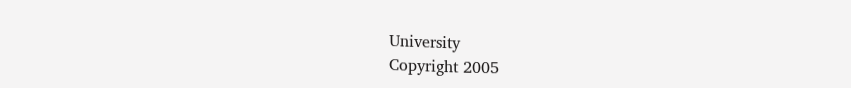University
Copyright 2005